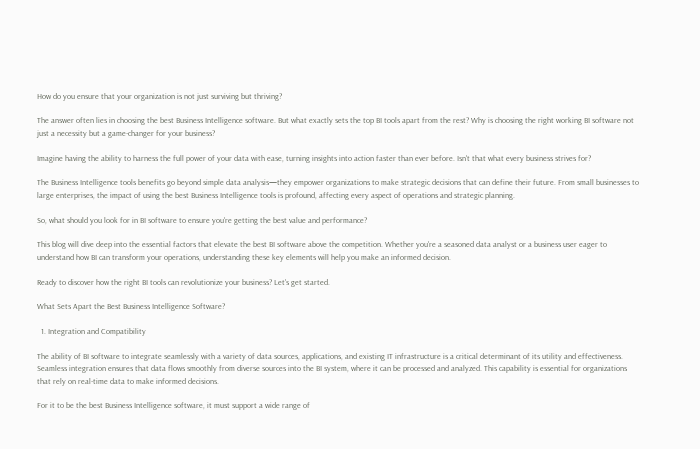How do you ensure that your organization is not just surviving but thriving?

The answer often lies in choosing the best Business Intelligence software. But what exactly sets the top BI tools apart from the rest? Why is choosing the right working BI software not just a necessity but a game-changer for your business?

Imagine having the ability to harness the full power of your data with ease, turning insights into action faster than ever before. Isn't that what every business strives for?

The Business Intelligence tools benefits go beyond simple data analysis—they empower organizations to make strategic decisions that can define their future. From small businesses to large enterprises, the impact of using the best Business Intelligence tools is profound, affecting every aspect of operations and strategic planning.

So, what should you look for in BI software to ensure you're getting the best value and performance?

This blog will dive deep into the essential factors that elevate the best BI software above the competition. Whether you're a seasoned data analyst or a business user eager to understand how BI can transform your operations, understanding these key elements will help you make an informed decision.

Ready to discover how the right BI tools can revolutionize your business? Let's get started.

What Sets Apart the Best Business Intelligence Software?

  1. Integration and Compatibility

The ability of BI software to integrate seamlessly with a variety of data sources, applications, and existing IT infrastructure is a critical determinant of its utility and effectiveness. Seamless integration ensures that data flows smoothly from diverse sources into the BI system, where it can be processed and analyzed. This capability is essential for organizations that rely on real-time data to make informed decisions.

For it to be the best Business Intelligence software, it must support a wide range of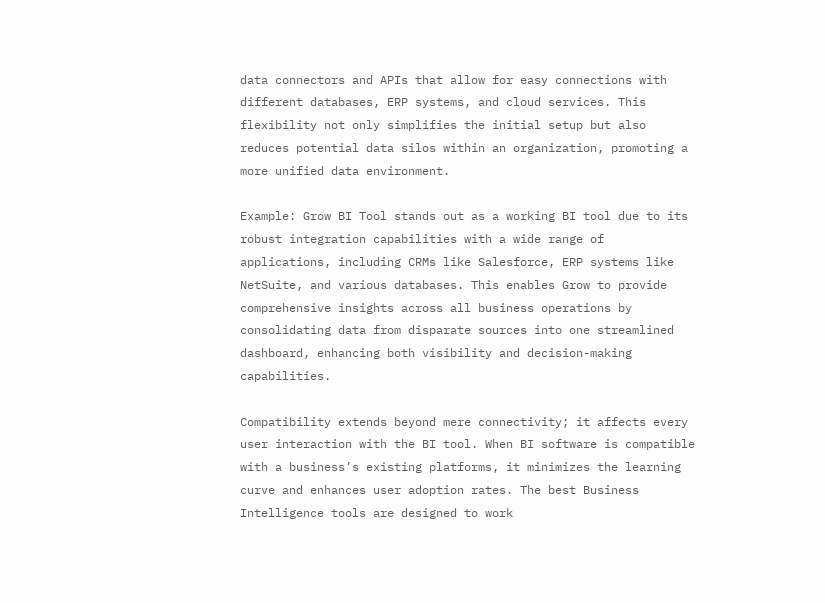data connectors and APIs that allow for easy connections with different databases, ERP systems, and cloud services. This flexibility not only simplifies the initial setup but also reduces potential data silos within an organization, promoting a more unified data environment.

Example: Grow BI Tool stands out as a working BI tool due to its robust integration capabilities with a wide range of applications, including CRMs like Salesforce, ERP systems like NetSuite, and various databases. This enables Grow to provide comprehensive insights across all business operations by consolidating data from disparate sources into one streamlined dashboard, enhancing both visibility and decision-making capabilities.

Compatibility extends beyond mere connectivity; it affects every user interaction with the BI tool. When BI software is compatible with a business’s existing platforms, it minimizes the learning curve and enhances user adoption rates. The best Business Intelligence tools are designed to work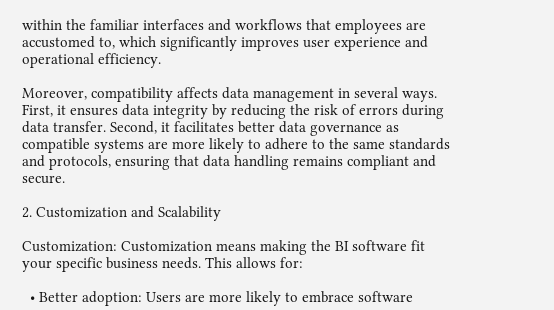within the familiar interfaces and workflows that employees are accustomed to, which significantly improves user experience and operational efficiency.

Moreover, compatibility affects data management in several ways. First, it ensures data integrity by reducing the risk of errors during data transfer. Second, it facilitates better data governance as compatible systems are more likely to adhere to the same standards and protocols, ensuring that data handling remains compliant and secure.

2. Customization and Scalability

Customization: Customization means making the BI software fit your specific business needs. This allows for:

  • Better adoption: Users are more likely to embrace software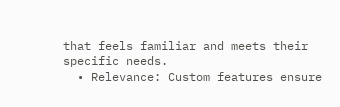that feels familiar and meets their specific needs.
  • Relevance: Custom features ensure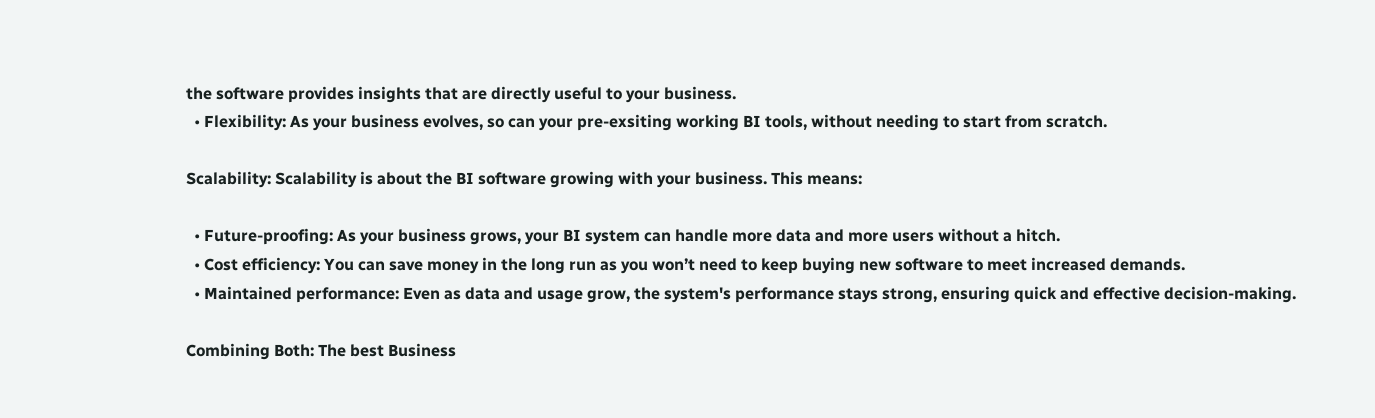the software provides insights that are directly useful to your business.
  • Flexibility: As your business evolves, so can your pre-exsiting working BI tools, without needing to start from scratch.

Scalability: Scalability is about the BI software growing with your business. This means:

  • Future-proofing: As your business grows, your BI system can handle more data and more users without a hitch.
  • Cost efficiency: You can save money in the long run as you won’t need to keep buying new software to meet increased demands.
  • Maintained performance: Even as data and usage grow, the system's performance stays strong, ensuring quick and effective decision-making.

Combining Both: The best Business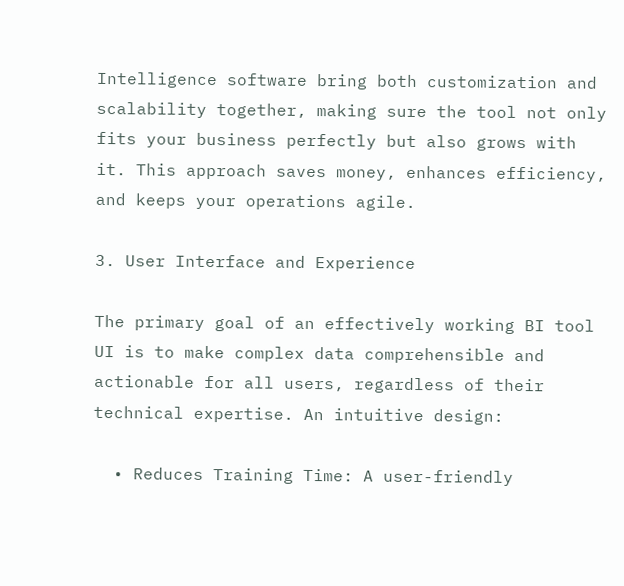Intelligence software bring both customization and scalability together, making sure the tool not only fits your business perfectly but also grows with it. This approach saves money, enhances efficiency, and keeps your operations agile.

3. User Interface and Experience

The primary goal of an effectively working BI tool UI is to make complex data comprehensible and actionable for all users, regardless of their technical expertise. An intuitive design:

  • Reduces Training Time: A user-friendly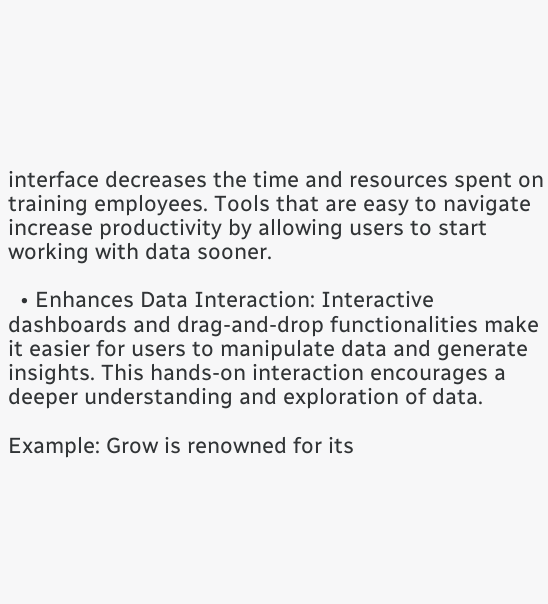interface decreases the time and resources spent on training employees. Tools that are easy to navigate increase productivity by allowing users to start working with data sooner.

  • Enhances Data Interaction: Interactive dashboards and drag-and-drop functionalities make it easier for users to manipulate data and generate insights. This hands-on interaction encourages a deeper understanding and exploration of data.

Example: Grow is renowned for its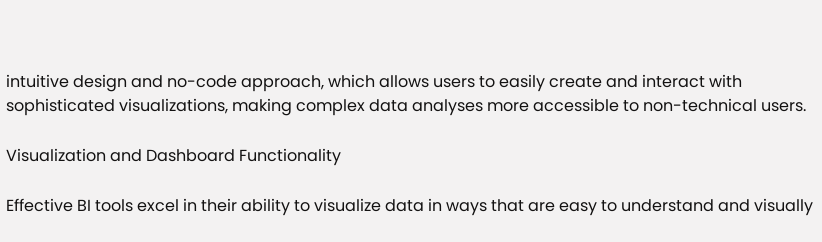intuitive design and no-code approach, which allows users to easily create and interact with sophisticated visualizations, making complex data analyses more accessible to non-technical users.

Visualization and Dashboard Functionality

Effective BI tools excel in their ability to visualize data in ways that are easy to understand and visually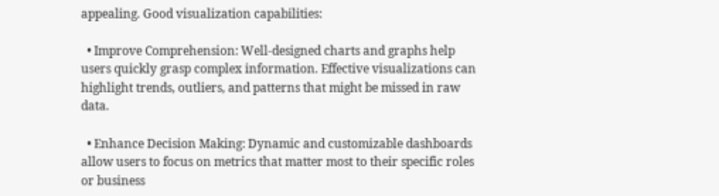appealing. Good visualization capabilities:

  • Improve Comprehension: Well-designed charts and graphs help users quickly grasp complex information. Effective visualizations can highlight trends, outliers, and patterns that might be missed in raw data.

  • Enhance Decision Making: Dynamic and customizable dashboards allow users to focus on metrics that matter most to their specific roles or business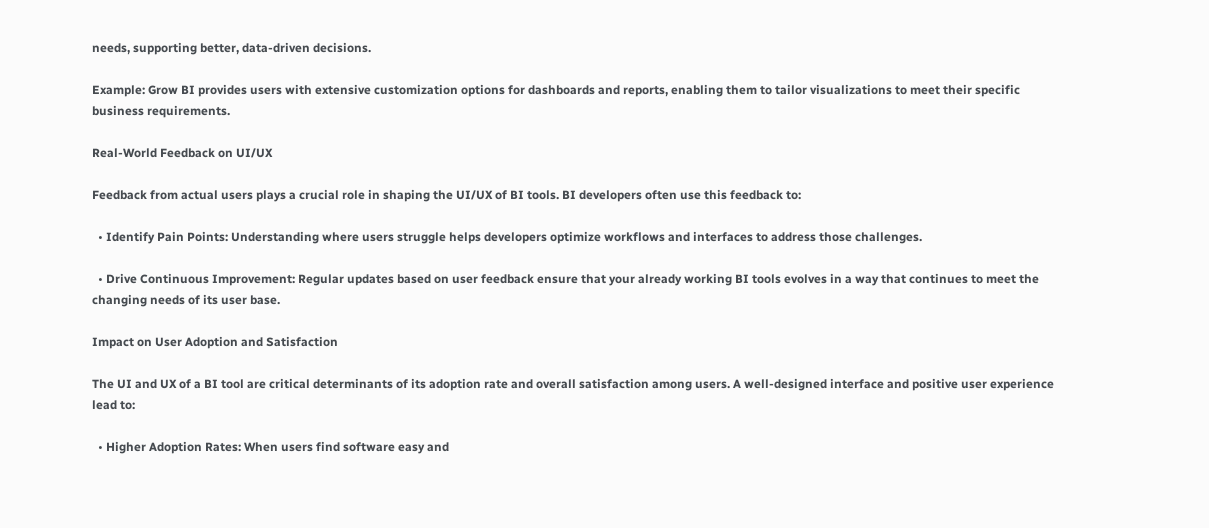needs, supporting better, data-driven decisions.

Example: Grow BI provides users with extensive customization options for dashboards and reports, enabling them to tailor visualizations to meet their specific business requirements.

Real-World Feedback on UI/UX

Feedback from actual users plays a crucial role in shaping the UI/UX of BI tools. BI developers often use this feedback to:

  • Identify Pain Points: Understanding where users struggle helps developers optimize workflows and interfaces to address those challenges.

  • Drive Continuous Improvement: Regular updates based on user feedback ensure that your already working BI tools evolves in a way that continues to meet the changing needs of its user base.

Impact on User Adoption and Satisfaction

The UI and UX of a BI tool are critical determinants of its adoption rate and overall satisfaction among users. A well-designed interface and positive user experience lead to:

  • Higher Adoption Rates: When users find software easy and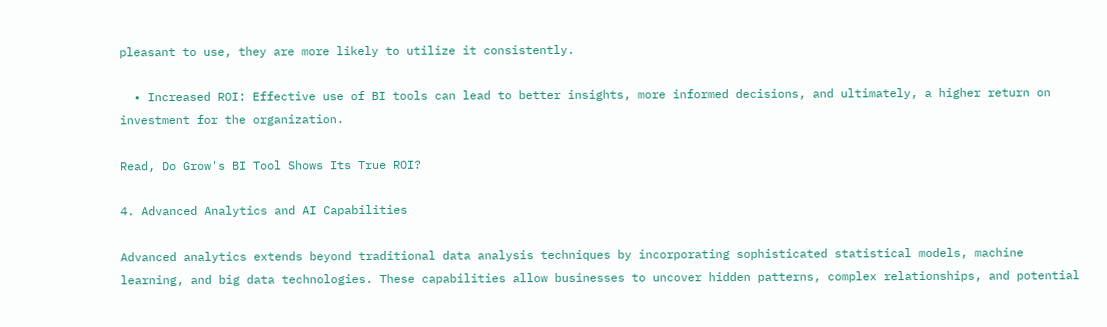pleasant to use, they are more likely to utilize it consistently.

  • Increased ROI: Effective use of BI tools can lead to better insights, more informed decisions, and ultimately, a higher return on investment for the organization.

Read, Do Grow's BI Tool Shows Its True ROI?

4. Advanced Analytics and AI Capabilities

Advanced analytics extends beyond traditional data analysis techniques by incorporating sophisticated statistical models, machine learning, and big data technologies. These capabilities allow businesses to uncover hidden patterns, complex relationships, and potential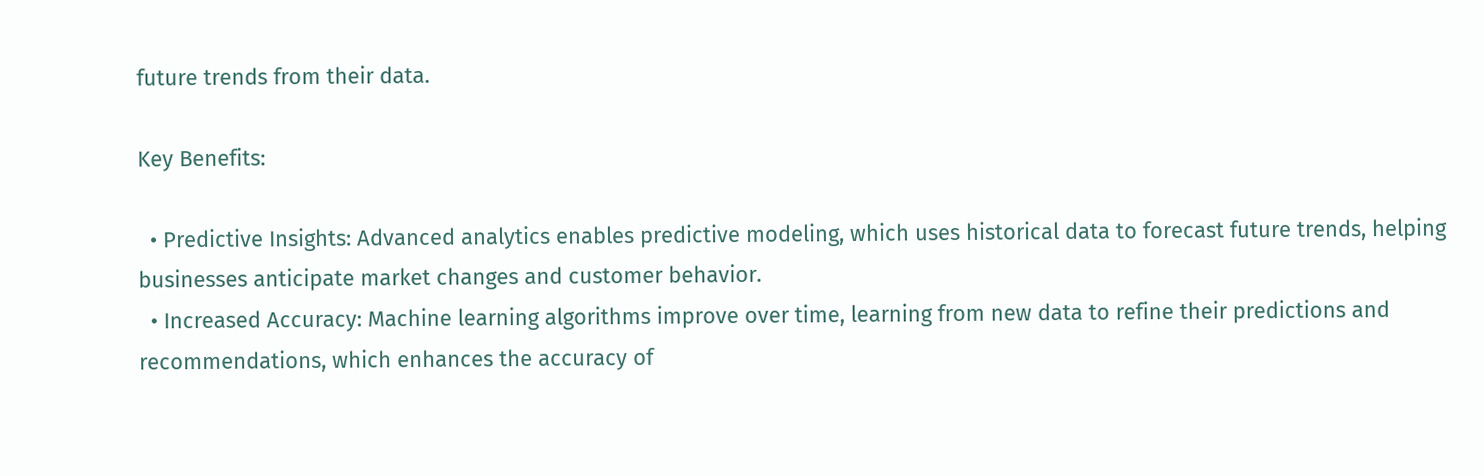future trends from their data.

Key Benefits:

  • Predictive Insights: Advanced analytics enables predictive modeling, which uses historical data to forecast future trends, helping businesses anticipate market changes and customer behavior.
  • Increased Accuracy: Machine learning algorithms improve over time, learning from new data to refine their predictions and recommendations, which enhances the accuracy of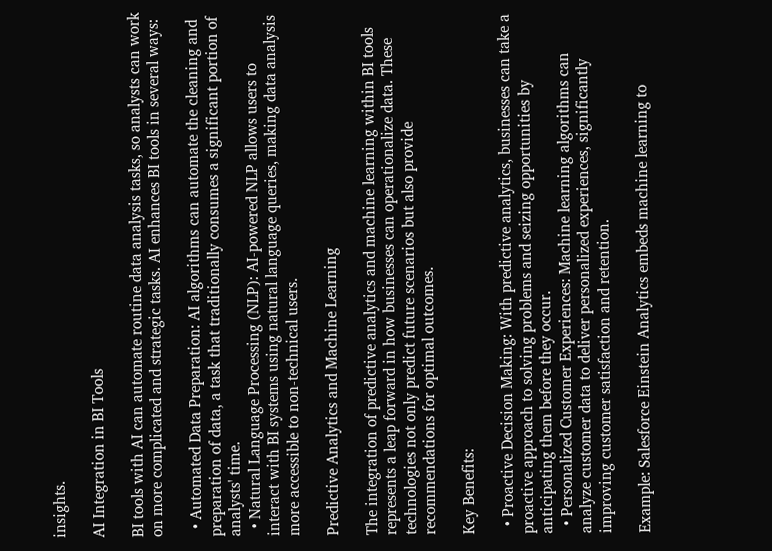insights.

AI Integration in BI Tools

BI tools with AI can automate routine data analysis tasks, so analysts can work on more complicated and strategic tasks. AI enhances BI tools in several ways:

  • Automated Data Preparation: AI algorithms can automate the cleaning and preparation of data, a task that traditionally consumes a significant portion of analysts' time.
  • Natural Language Processing (NLP): AI-powered NLP allows users to interact with BI systems using natural language queries, making data analysis more accessible to non-technical users.

Predictive Analytics and Machine Learning

The integration of predictive analytics and machine learning within BI tools represents a leap forward in how businesses can operationalize data. These technologies not only predict future scenarios but also provide recommendations for optimal outcomes.

Key Benefits:

  • Proactive Decision Making: With predictive analytics, businesses can take a proactive approach to solving problems and seizing opportunities by anticipating them before they occur.
  • Personalized Customer Experiences: Machine learning algorithms can analyze customer data to deliver personalized experiences, significantly improving customer satisfaction and retention.

Example: Salesforce Einstein Analytics embeds machine learning to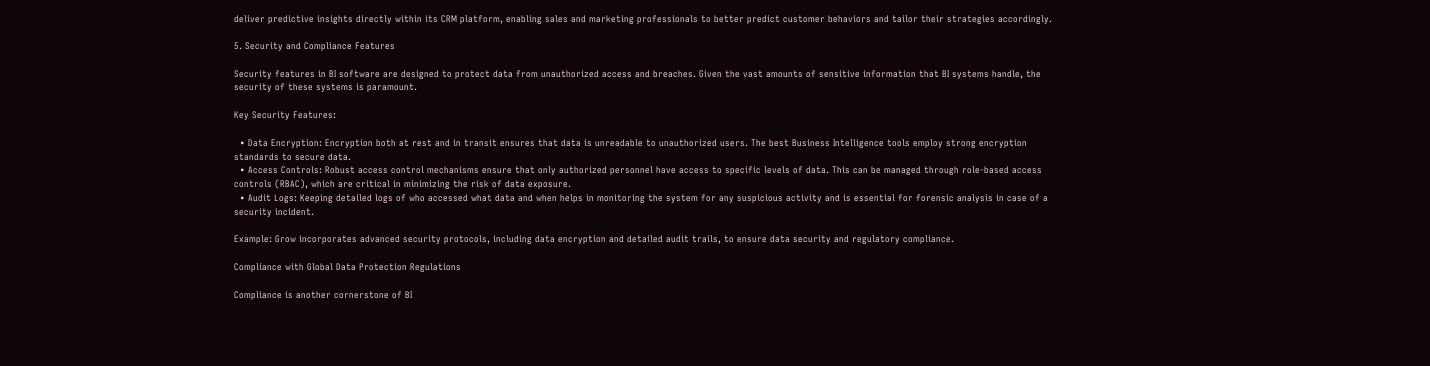deliver predictive insights directly within its CRM platform, enabling sales and marketing professionals to better predict customer behaviors and tailor their strategies accordingly.

5. Security and Compliance Features

Security features in BI software are designed to protect data from unauthorized access and breaches. Given the vast amounts of sensitive information that BI systems handle, the security of these systems is paramount.

Key Security Features:

  • Data Encryption: Encryption both at rest and in transit ensures that data is unreadable to unauthorized users. The best Business Intelligence tools employ strong encryption standards to secure data.
  • Access Controls: Robust access control mechanisms ensure that only authorized personnel have access to specific levels of data. This can be managed through role-based access controls (RBAC), which are critical in minimizing the risk of data exposure.
  • Audit Logs: Keeping detailed logs of who accessed what data and when helps in monitoring the system for any suspicious activity and is essential for forensic analysis in case of a security incident.

Example: Grow incorporates advanced security protocols, including data encryption and detailed audit trails, to ensure data security and regulatory compliance.

Compliance with Global Data Protection Regulations

Compliance is another cornerstone of BI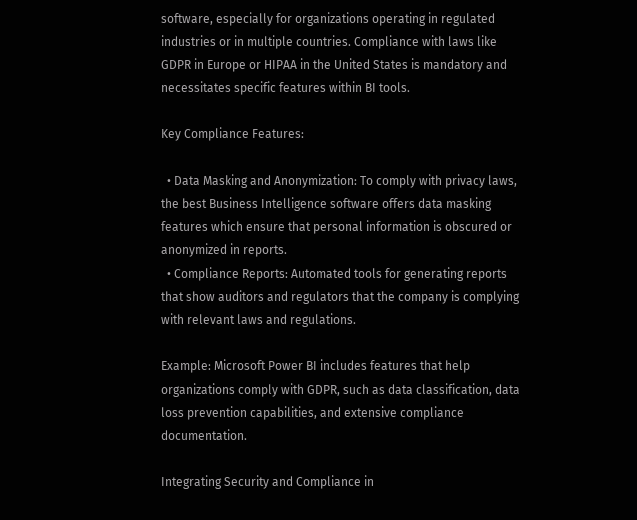software, especially for organizations operating in regulated industries or in multiple countries. Compliance with laws like GDPR in Europe or HIPAA in the United States is mandatory and necessitates specific features within BI tools.

Key Compliance Features:

  • Data Masking and Anonymization: To comply with privacy laws, the best Business Intelligence software offers data masking features which ensure that personal information is obscured or anonymized in reports.
  • Compliance Reports: Automated tools for generating reports that show auditors and regulators that the company is complying with relevant laws and regulations.

Example: Microsoft Power BI includes features that help organizations comply with GDPR, such as data classification, data loss prevention capabilities, and extensive compliance documentation.

Integrating Security and Compliance in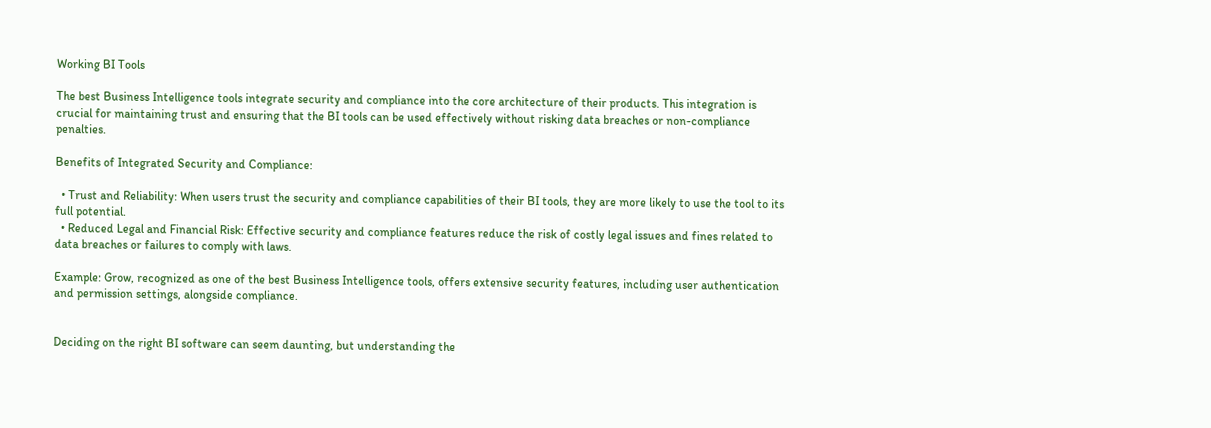Working BI Tools

The best Business Intelligence tools integrate security and compliance into the core architecture of their products. This integration is crucial for maintaining trust and ensuring that the BI tools can be used effectively without risking data breaches or non-compliance penalties.

Benefits of Integrated Security and Compliance:

  • Trust and Reliability: When users trust the security and compliance capabilities of their BI tools, they are more likely to use the tool to its full potential.
  • Reduced Legal and Financial Risk: Effective security and compliance features reduce the risk of costly legal issues and fines related to data breaches or failures to comply with laws.

Example: Grow, recognized as one of the best Business Intelligence tools, offers extensive security features, including user authentication and permission settings, alongside compliance.


Deciding on the right BI software can seem daunting, but understanding the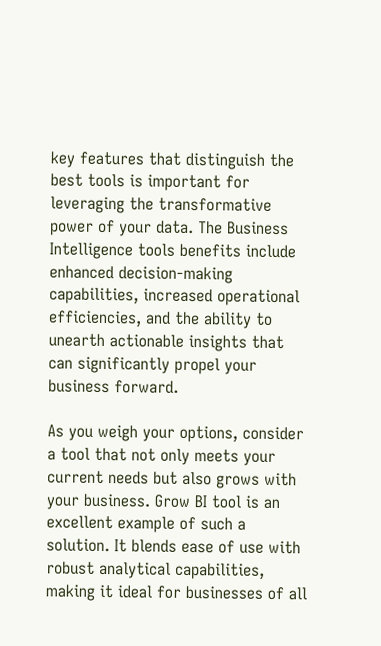key features that distinguish the best tools is important for leveraging the transformative power of your data. The Business Intelligence tools benefits include enhanced decision-making capabilities, increased operational efficiencies, and the ability to unearth actionable insights that can significantly propel your business forward.

As you weigh your options, consider a tool that not only meets your current needs but also grows with your business. Grow BI tool is an excellent example of such a solution. It blends ease of use with robust analytical capabilities, making it ideal for businesses of all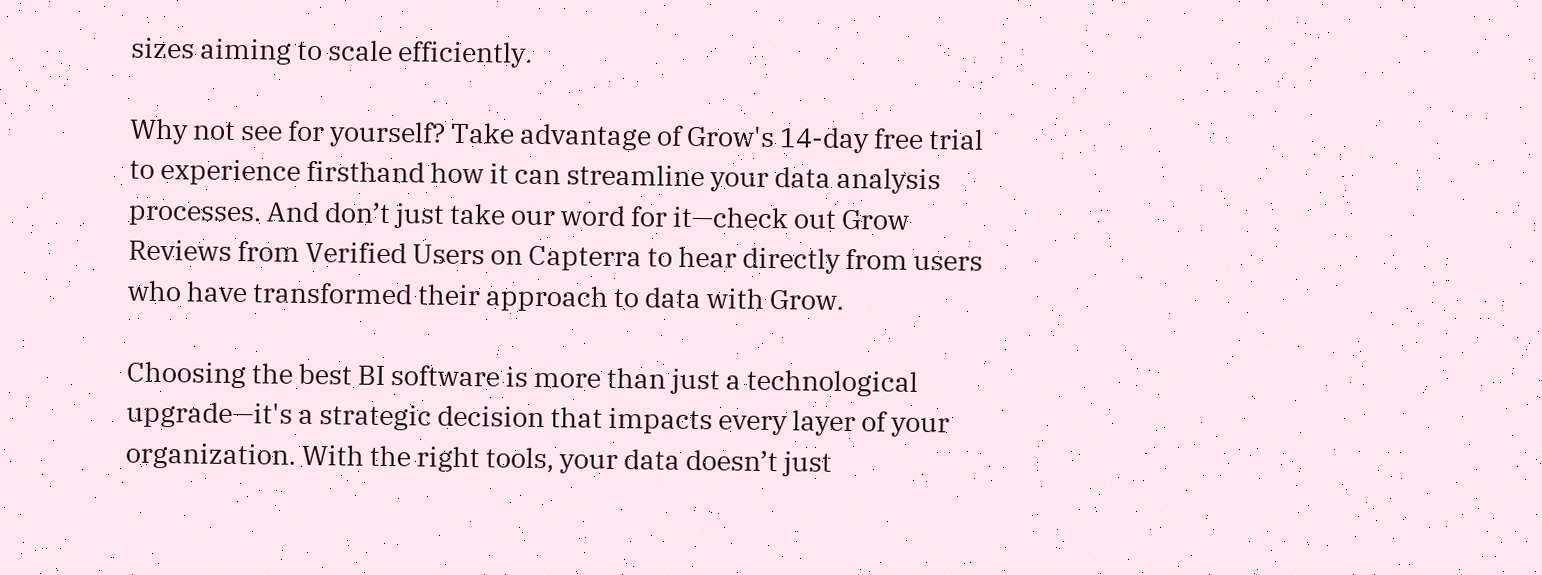sizes aiming to scale efficiently.

Why not see for yourself? Take advantage of Grow's 14-day free trial to experience firsthand how it can streamline your data analysis processes. And don’t just take our word for it—check out Grow Reviews from Verified Users on Capterra to hear directly from users who have transformed their approach to data with Grow.

Choosing the best BI software is more than just a technological upgrade—it's a strategic decision that impacts every layer of your organization. With the right tools, your data doesn’t just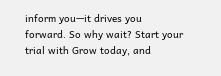inform you—it drives you forward. So why wait? Start your trial with Grow today, and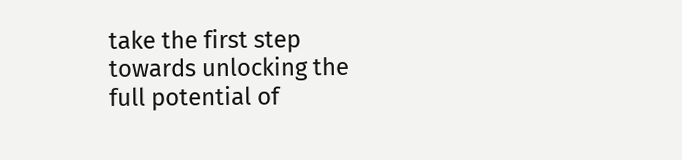take the first step towards unlocking the full potential of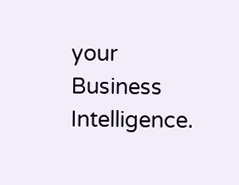your Business Intelligence.